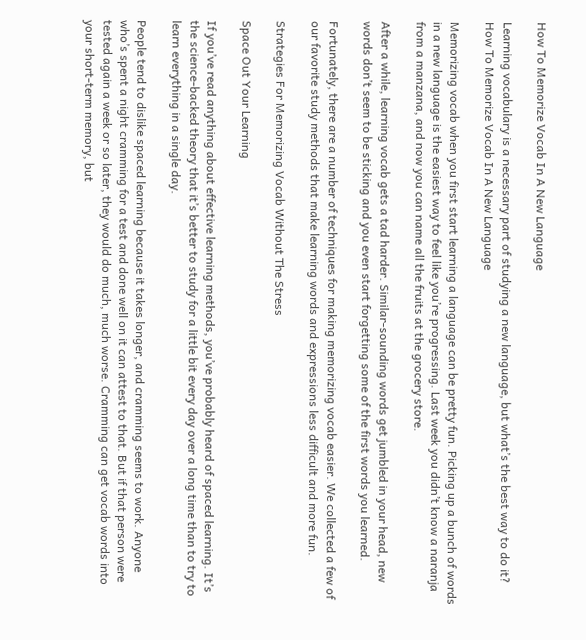How To Memorize Vocab In A New Language

Learning vocabulary is a necessary part of studying a new language, but what’s the best way to do it?
How To Memorize Vocab In A New Language

Memorizing vocab when you first start learning a language can be pretty fun. Picking up a bunch of words in a new language is the easiest way to feel like you’re progressing. Last week you didn’t know a naranja from a manzana, and now you can name all the fruits at the grocery store.

After a while, learning vocab gets a tad harder. Similar-sounding words get jumbled in your head, new words don’t seem to be sticking and you even start forgetting some of the first words you learned.

Fortunately, there are a number of techniques for making memorizing vocab easier. We collected a few of our favorite study methods that make learning words and expressions less difficult and more fun.

Strategies For Memorizing Vocab Without The Stress

Space Out Your Learning

If you’ve read anything about effective learning methods, you’ve probably heard of spaced learning. It’s the science-backed theory that it’s better to study for a little bit every day over a long time than to try to learn everything in a single day.

People tend to dislike spaced learning because it takes longer, and cramming seems to work. Anyone who’s spent a night cramming for a test and done well on it can attest to that. But if that person were tested again a week or so later, they would do much, much worse. Cramming can get vocab words into your short-term memory, but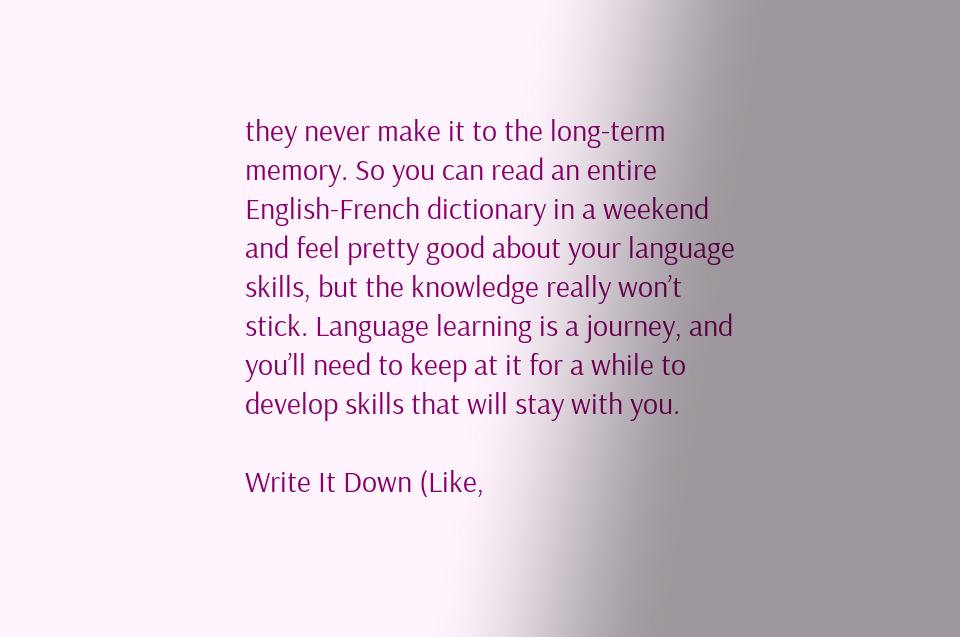they never make it to the long-term memory. So you can read an entire English-French dictionary in a weekend and feel pretty good about your language skills, but the knowledge really won’t stick. Language learning is a journey, and you’ll need to keep at it for a while to develop skills that will stay with you.

Write It Down (Like,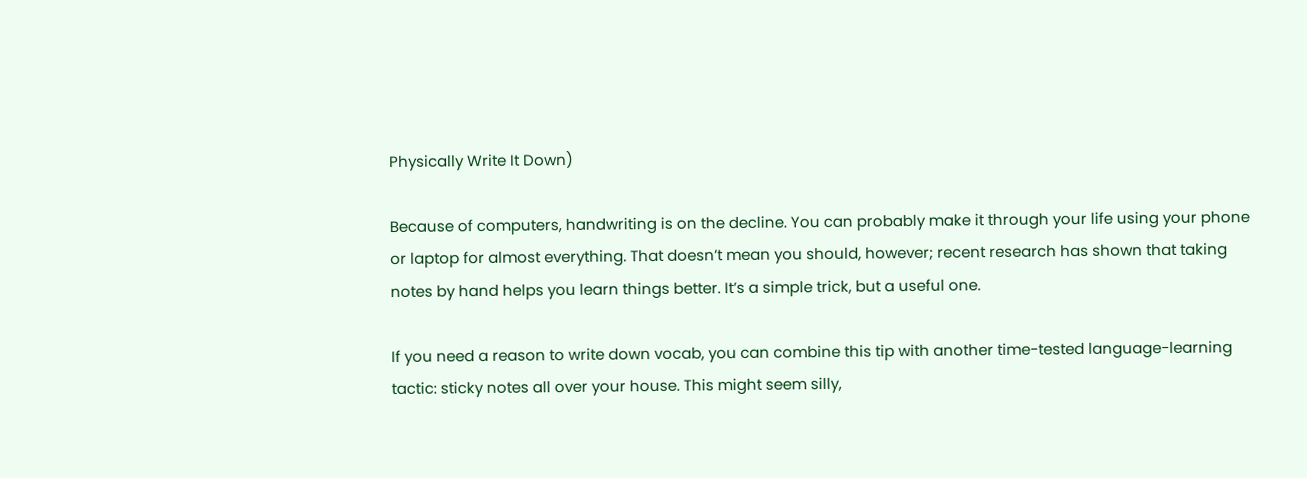Physically Write It Down)

Because of computers, handwriting is on the decline. You can probably make it through your life using your phone or laptop for almost everything. That doesn’t mean you should, however; recent research has shown that taking notes by hand helps you learn things better. It’s a simple trick, but a useful one.

If you need a reason to write down vocab, you can combine this tip with another time-tested language-learning tactic: sticky notes all over your house. This might seem silly,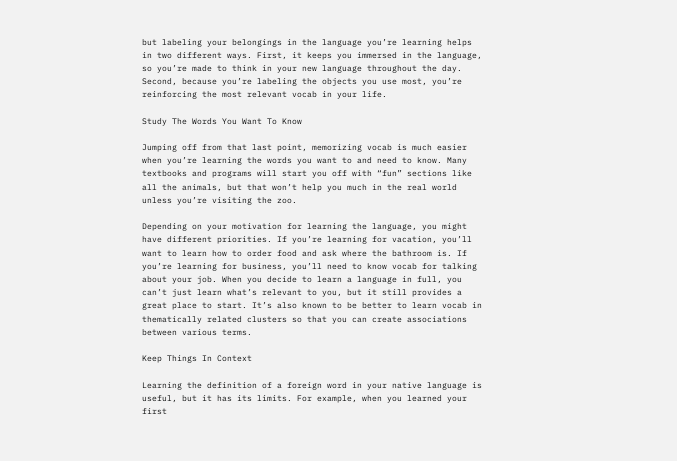but labeling your belongings in the language you’re learning helps in two different ways. First, it keeps you immersed in the language, so you’re made to think in your new language throughout the day. Second, because you’re labeling the objects you use most, you’re reinforcing the most relevant vocab in your life.

Study The Words You Want To Know

Jumping off from that last point, memorizing vocab is much easier when you’re learning the words you want to and need to know. Many textbooks and programs will start you off with “fun” sections like all the animals, but that won’t help you much in the real world unless you’re visiting the zoo.

Depending on your motivation for learning the language, you might have different priorities. If you’re learning for vacation, you’ll want to learn how to order food and ask where the bathroom is. If you’re learning for business, you’ll need to know vocab for talking about your job. When you decide to learn a language in full, you can’t just learn what’s relevant to you, but it still provides a great place to start. It’s also known to be better to learn vocab in thematically related clusters so that you can create associations between various terms.

Keep Things In Context

Learning the definition of a foreign word in your native language is useful, but it has its limits. For example, when you learned your first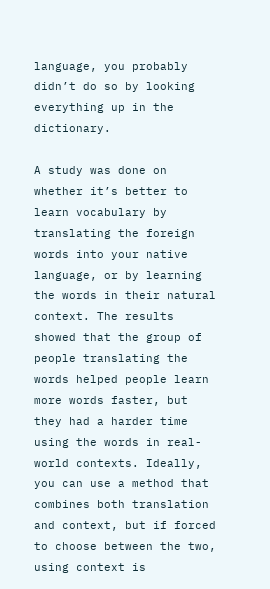language, you probably didn’t do so by looking everything up in the dictionary.

A study was done on whether it’s better to learn vocabulary by translating the foreign words into your native language, or by learning the words in their natural context. The results showed that the group of people translating the words helped people learn more words faster, but they had a harder time using the words in real-world contexts. Ideally, you can use a method that combines both translation and context, but if forced to choose between the two, using context is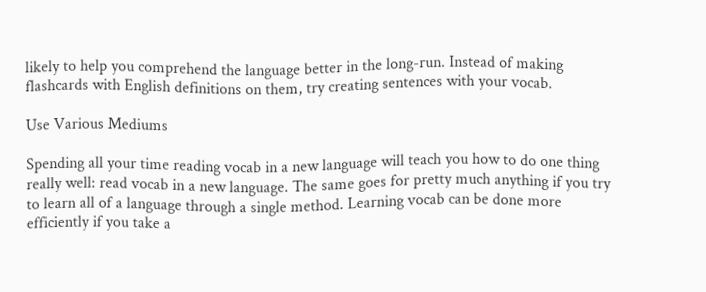likely to help you comprehend the language better in the long-run. Instead of making flashcards with English definitions on them, try creating sentences with your vocab.

Use Various Mediums

Spending all your time reading vocab in a new language will teach you how to do one thing really well: read vocab in a new language. The same goes for pretty much anything if you try to learn all of a language through a single method. Learning vocab can be done more efficiently if you take a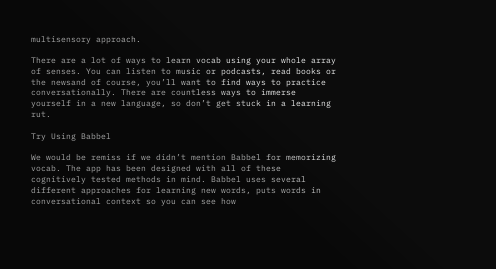multisensory approach.

There are a lot of ways to learn vocab using your whole array of senses. You can listen to music or podcasts, read books or the newsand of course, you’ll want to find ways to practice conversationally. There are countless ways to immerse yourself in a new language, so don’t get stuck in a learning rut.

Try Using Babbel

We would be remiss if we didn’t mention Babbel for memorizing vocab. The app has been designed with all of these cognitively tested methods in mind. Babbel uses several different approaches for learning new words, puts words in conversational context so you can see how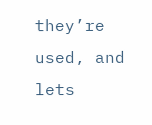they’re used, and lets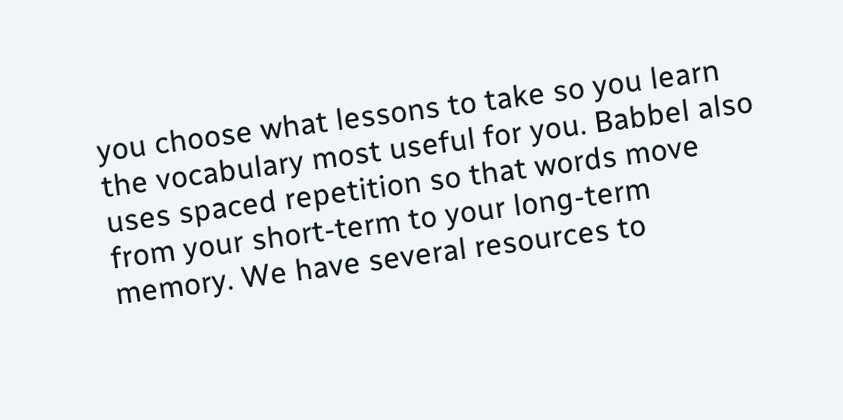you choose what lessons to take so you learn the vocabulary most useful for you. Babbel also uses spaced repetition so that words move from your short-term to your long-term memory. We have several resources to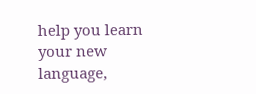help you learn your new language,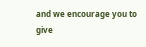and we encourage you to give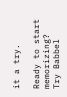it a try.

Ready to start memorizing?
Try Babbel